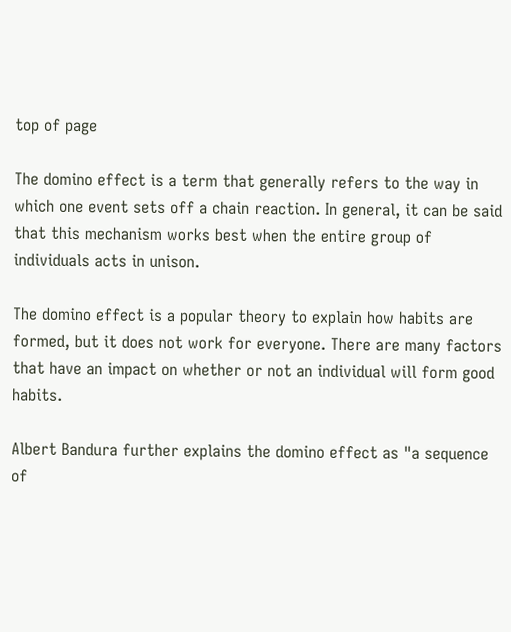top of page

The domino effect is a term that generally refers to the way in which one event sets off a chain reaction. In general, it can be said that this mechanism works best when the entire group of individuals acts in unison.

The domino effect is a popular theory to explain how habits are formed, but it does not work for everyone. There are many factors that have an impact on whether or not an individual will form good habits.

Albert Bandura further explains the domino effect as "a sequence of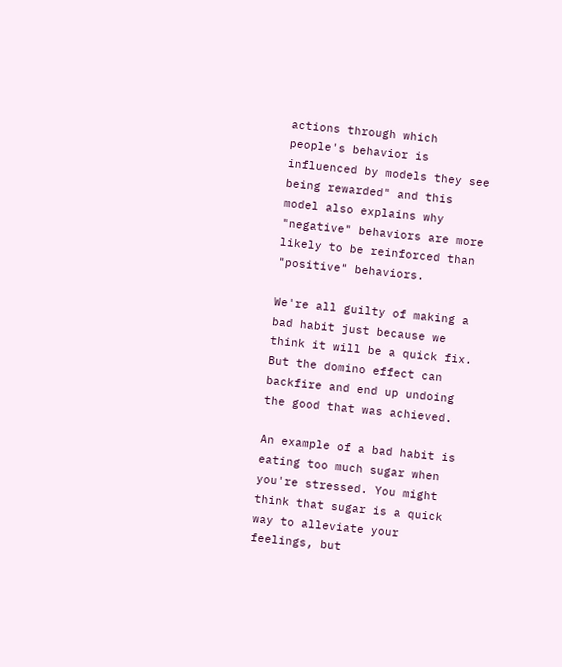actions through which people's behavior is influenced by models they see being rewarded" and this model also explains why "negative" behaviors are more likely to be reinforced than "positive" behaviors.

We're all guilty of making a bad habit just because we think it will be a quick fix. But the domino effect can backfire and end up undoing the good that was achieved.

An example of a bad habit is eating too much sugar when you're stressed. You might think that sugar is a quick way to alleviate your feelings, but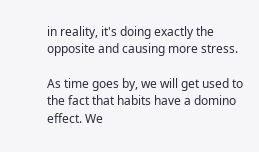in reality, it's doing exactly the opposite and causing more stress.

As time goes by, we will get used to the fact that habits have a domino effect. We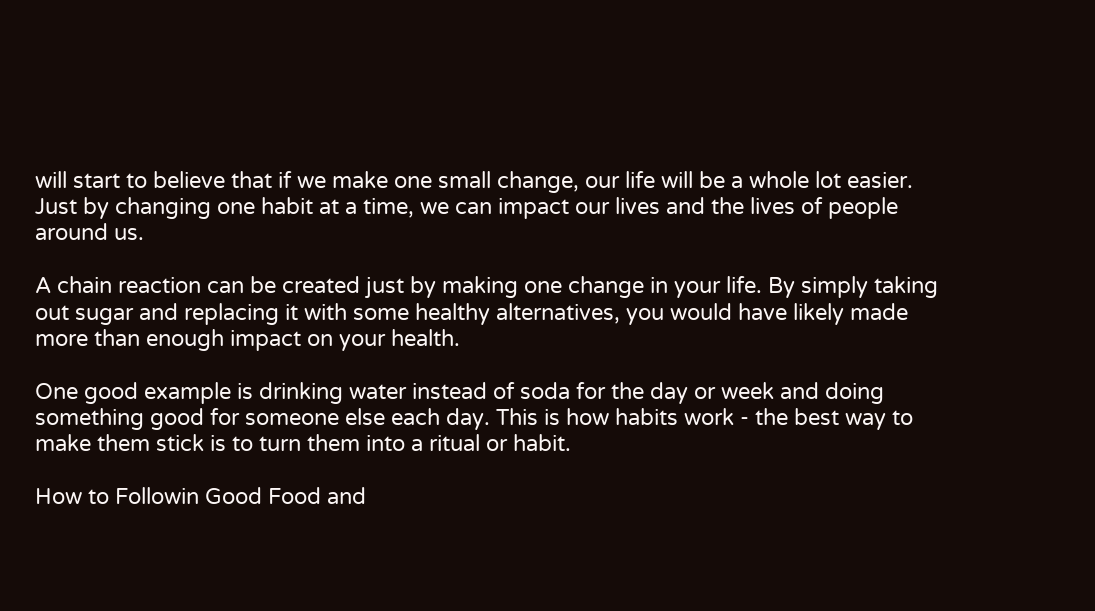will start to believe that if we make one small change, our life will be a whole lot easier. Just by changing one habit at a time, we can impact our lives and the lives of people around us.

A chain reaction can be created just by making one change in your life. By simply taking out sugar and replacing it with some healthy alternatives, you would have likely made more than enough impact on your health.

One good example is drinking water instead of soda for the day or week and doing something good for someone else each day. This is how habits work - the best way to make them stick is to turn them into a ritual or habit.

How to Followin Good Food and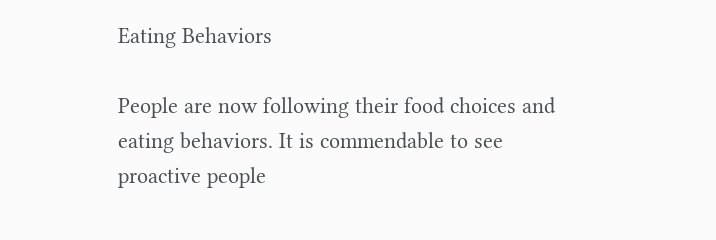Eating Behaviors

People are now following their food choices and eating behaviors. It is commendable to see proactive people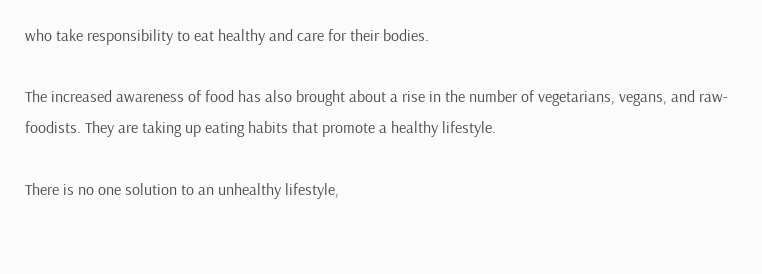who take responsibility to eat healthy and care for their bodies.

The increased awareness of food has also brought about a rise in the number of vegetarians, vegans, and raw-foodists. They are taking up eating habits that promote a healthy lifestyle.

There is no one solution to an unhealthy lifestyle,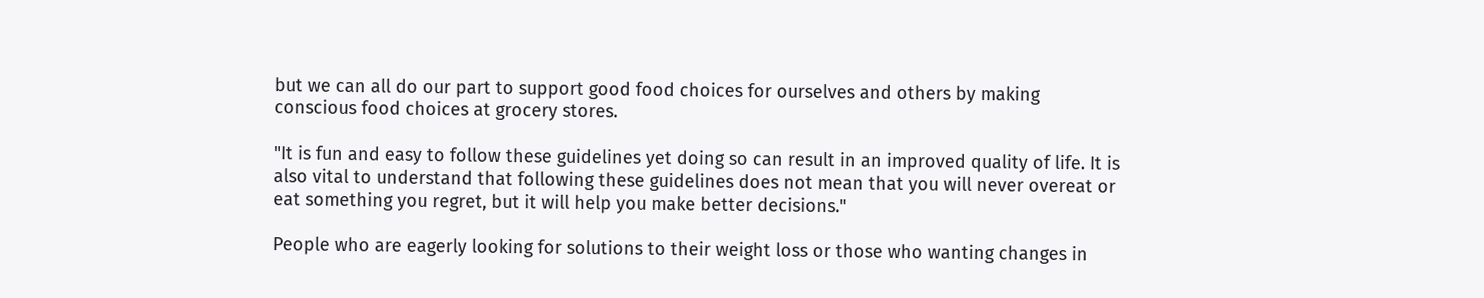but we can all do our part to support good food choices for ourselves and others by making conscious food choices at grocery stores.

"It is fun and easy to follow these guidelines yet doing so can result in an improved quality of life. It is also vital to understand that following these guidelines does not mean that you will never overeat or eat something you regret, but it will help you make better decisions."

People who are eagerly looking for solutions to their weight loss or those who wanting changes in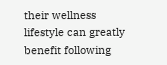their wellness lifestyle can greatly benefit following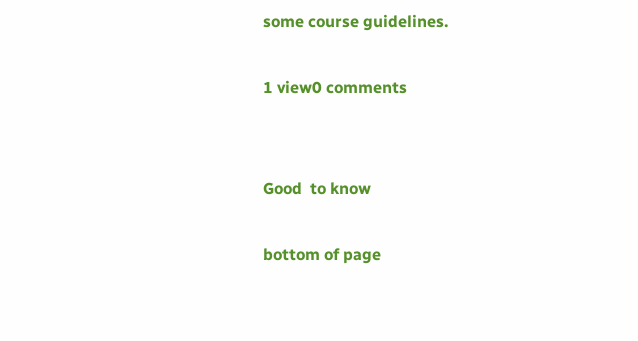some course guidelines.

1 view0 comments


Good  to know

bottom of page